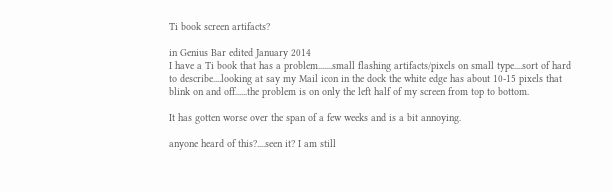Ti book screen artifacts?

in Genius Bar edited January 2014
I have a Ti book that has a problem.......small flashing artifacts/pixels on small type....sort of hard to describe....looking at say my Mail icon in the dock the white edge has about 10-15 pixels that blink on and off......the problem is on only the left half of my screen from top to bottom.

It has gotten worse over the span of a few weeks and is a bit annoying.

anyone heard of this?....seen it? I am still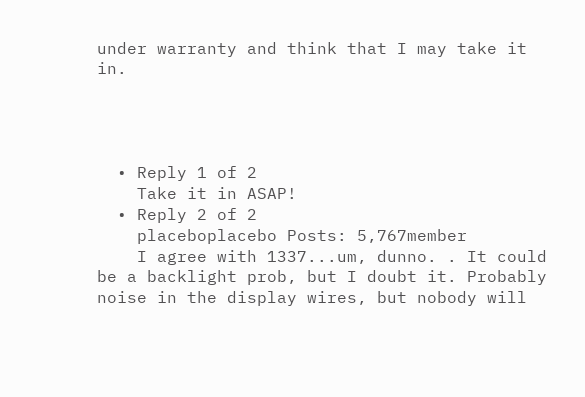under warranty and think that I may take it in.




  • Reply 1 of 2
    Take it in ASAP!
  • Reply 2 of 2
    placeboplacebo Posts: 5,767member
    I agree with 1337...um, dunno. . It could be a backlight prob, but I doubt it. Probably noise in the display wires, but nobody will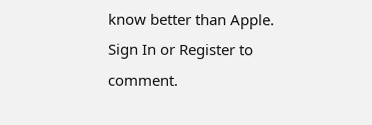know better than Apple.
Sign In or Register to comment.